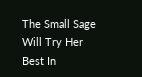The Small Sage Will Try Her Best In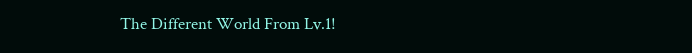The Different World From Lv.1!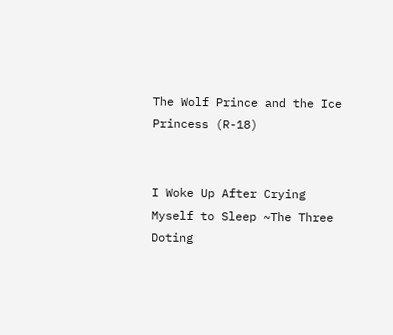The Wolf Prince and the Ice Princess (R-18)


I Woke Up After Crying Myself to Sleep ~The Three Doting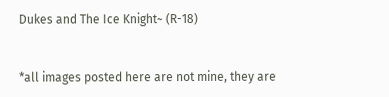Dukes and The Ice Knight~ (R-18)


*all images posted here are not mine, they are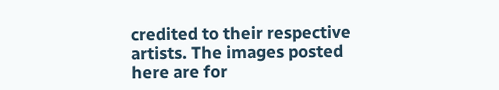credited to their respective artists. The images posted here are for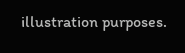illustration purposes.